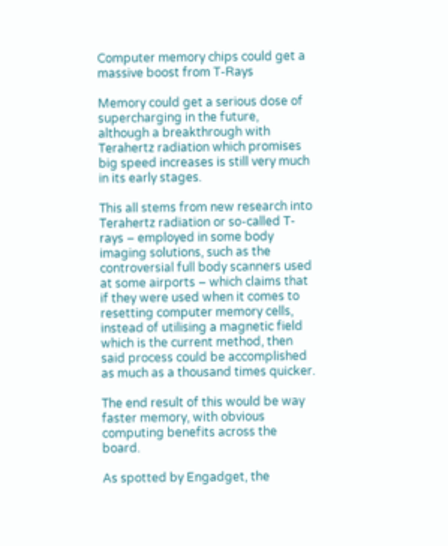Computer memory chips could get a massive boost from T-Rays

Memory could get a serious dose of supercharging in the future, although a breakthrough with Terahertz radiation which promises big speed increases is still very much in its early stages.

This all stems from new research into Terahertz radiation or so-called T-rays – employed in some body imaging solutions, such as the controversial full body scanners used at some airports – which claims that if they were used when it comes to resetting computer memory cells, instead of utilising a magnetic field which is the current method, then said process could be accomplished as much as a thousand times quicker.

The end result of this would be way faster memory, with obvious computing benefits across the board.

As spotted by Engadget, the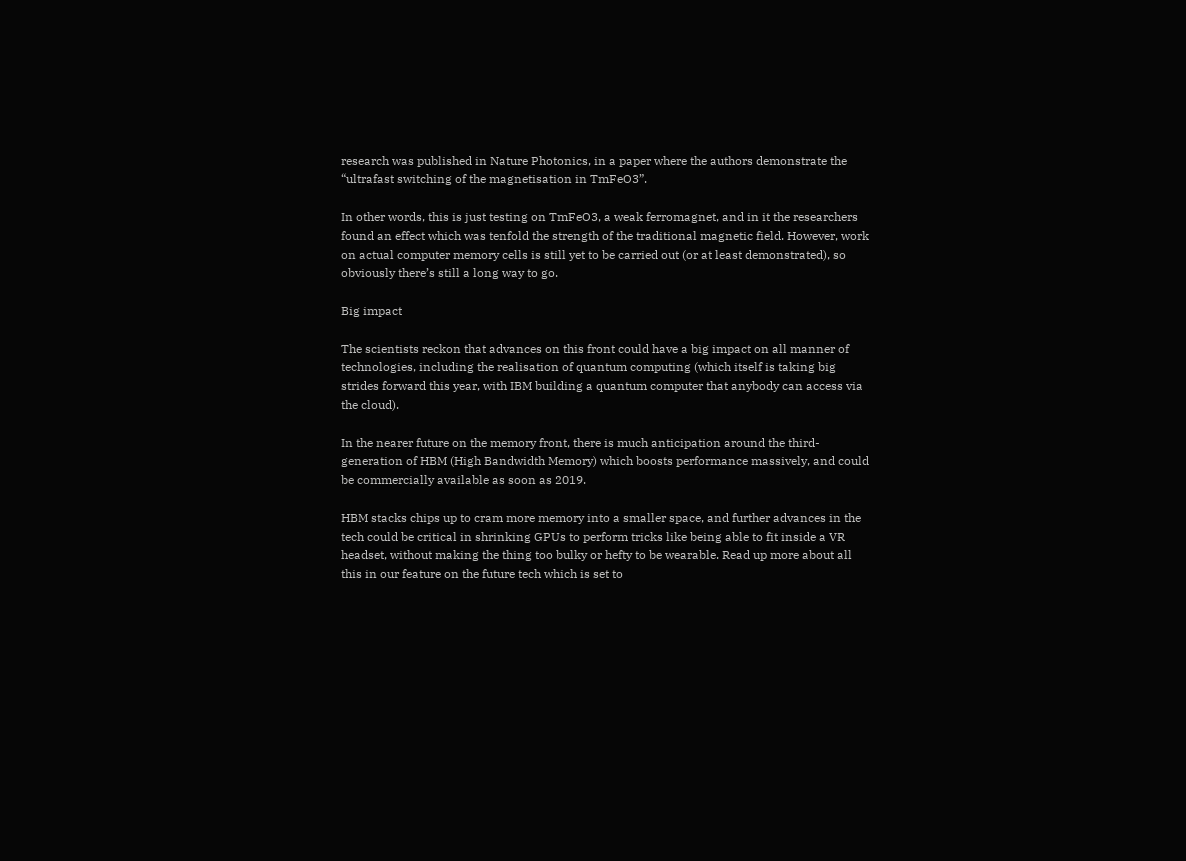research was published in Nature Photonics, in a paper where the authors demonstrate the “ultrafast switching of the magnetisation in TmFeO3”.

In other words, this is just testing on TmFeO3, a weak ferromagnet, and in it the researchers found an effect which was tenfold the strength of the traditional magnetic field. However, work on actual computer memory cells is still yet to be carried out (or at least demonstrated), so obviously there’s still a long way to go.

Big impact

The scientists reckon that advances on this front could have a big impact on all manner of technologies, including the realisation of quantum computing (which itself is taking big strides forward this year, with IBM building a quantum computer that anybody can access via the cloud).

In the nearer future on the memory front, there is much anticipation around the third-generation of HBM (High Bandwidth Memory) which boosts performance massively, and could be commercially available as soon as 2019.

HBM stacks chips up to cram more memory into a smaller space, and further advances in the tech could be critical in shrinking GPUs to perform tricks like being able to fit inside a VR headset, without making the thing too bulky or hefty to be wearable. Read up more about all this in our feature on the future tech which is set to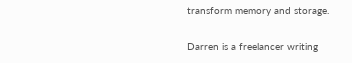transform memory and storage.

Darren is a freelancer writing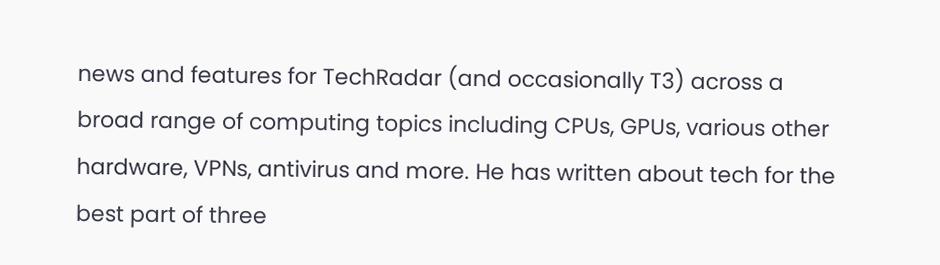news and features for TechRadar (and occasionally T3) across a broad range of computing topics including CPUs, GPUs, various other hardware, VPNs, antivirus and more. He has written about tech for the best part of three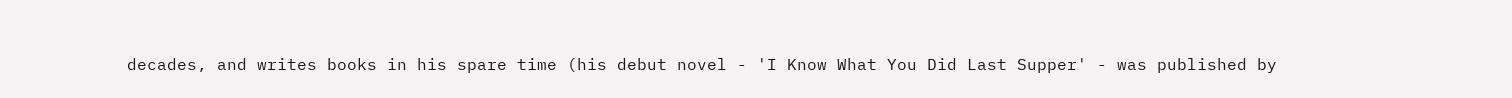decades, and writes books in his spare time (his debut novel - 'I Know What You Did Last Supper' - was published by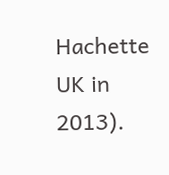Hachette UK in 2013).